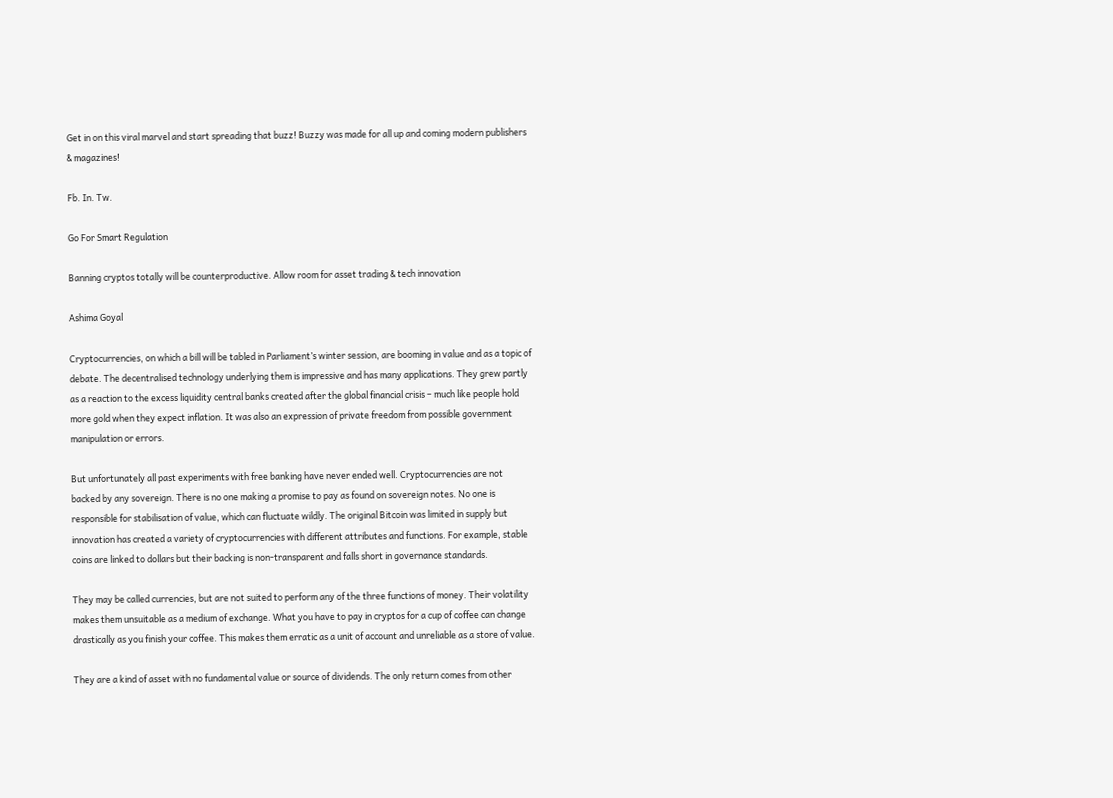Get in on this viral marvel and start spreading that buzz! Buzzy was made for all up and coming modern publishers & magazines!

Fb. In. Tw.

Go For Smart Regulation

Banning cryptos totally will be counterproductive. Allow room for asset trading & tech innovation

Ashima Goyal

Cryptocurrencies, on which a bill will be tabled in Parliament’s winter session, are booming in value and as a topic of debate. The decentralised technology underlying them is impressive and has many applications. They grew partly as a reaction to the excess liquidity central banks created after the global financial crisis – much like people hold more gold when they expect inflation. It was also an expression of private freedom from possible government manipulation or errors.

But unfortunately all past experiments with free banking have never ended well. Cryptocurrencies are not backed by any sovereign. There is no one making a promise to pay as found on sovereign notes. No one is responsible for stabilisation of value, which can fluctuate wildly. The original Bitcoin was limited in supply but innovation has created a variety of cryptocurrencies with different attributes and functions. For example, stable coins are linked to dollars but their backing is non-transparent and falls short in governance standards.

They may be called currencies, but are not suited to perform any of the three functions of money. Their volatility makes them unsuitable as a medium of exchange. What you have to pay in cryptos for a cup of coffee can change drastically as you finish your coffee. This makes them erratic as a unit of account and unreliable as a store of value.

They are a kind of asset with no fundamental value or source of dividends. The only return comes from other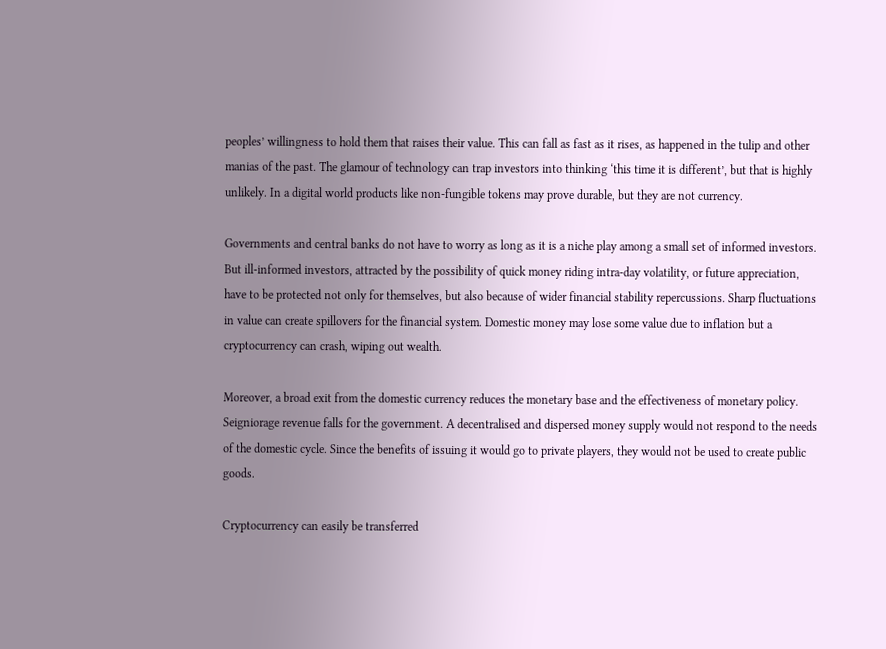peoples’ willingness to hold them that raises their value. This can fall as fast as it rises, as happened in the tulip and other manias of the past. The glamour of technology can trap investors into thinking ‘this time it is different’, but that is highly unlikely. In a digital world products like non-fungible tokens may prove durable, but they are not currency.

Governments and central banks do not have to worry as long as it is a niche play among a small set of informed investors. But ill-informed investors, attracted by the possibility of quick money riding intra-day volatility, or future appreciation, have to be protected not only for themselves, but also because of wider financial stability repercussions. Sharp fluctuations in value can create spillovers for the financial system. Domestic money may lose some value due to inflation but a cryptocurrency can crash, wiping out wealth.

Moreover, a broad exit from the domestic currency reduces the monetary base and the effectiveness of monetary policy. Seigniorage revenue falls for the government. A decentralised and dispersed money supply would not respond to the needs of the domestic cycle. Since the benefits of issuing it would go to private players, they would not be used to create public goods.

Cryptocurrency can easily be transferred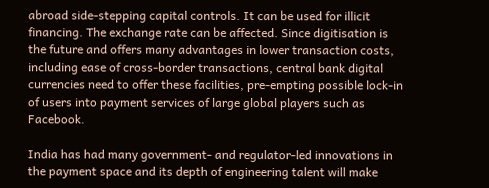abroad side-stepping capital controls. It can be used for illicit financing. The exchange rate can be affected. Since digitisation is the future and offers many advantages in lower transaction costs, including ease of cross-border transactions, central bank digital currencies need to offer these facilities, pre-empting possible lock-in of users into payment services of large global players such as Facebook.

India has had many government- and regulator-led innovations in the payment space and its depth of engineering talent will make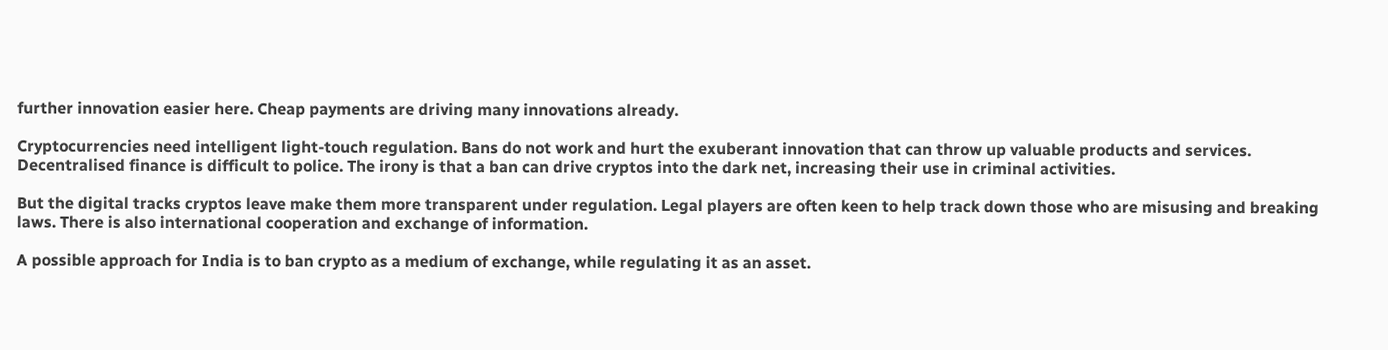further innovation easier here. Cheap payments are driving many innovations already.

Cryptocurrencies need intelligent light-touch regulation. Bans do not work and hurt the exuberant innovation that can throw up valuable products and services. Decentralised finance is difficult to police. The irony is that a ban can drive cryptos into the dark net, increasing their use in criminal activities.

But the digital tracks cryptos leave make them more transparent under regulation. Legal players are often keen to help track down those who are misusing and breaking laws. There is also international cooperation and exchange of information.

A possible approach for India is to ban crypto as a medium of exchange, while regulating it as an asset.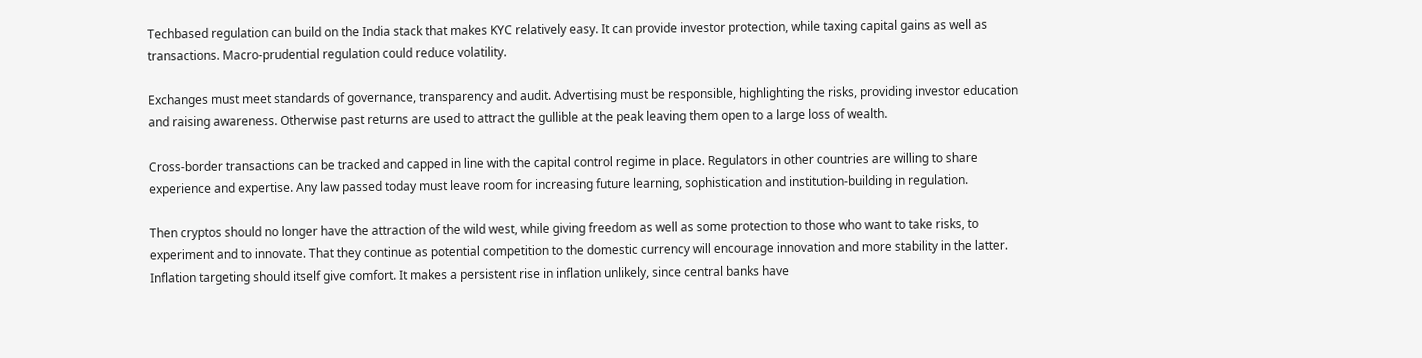Techbased regulation can build on the India stack that makes KYC relatively easy. It can provide investor protection, while taxing capital gains as well as transactions. Macro-prudential regulation could reduce volatility.

Exchanges must meet standards of governance, transparency and audit. Advertising must be responsible, highlighting the risks, providing investor education and raising awareness. Otherwise past returns are used to attract the gullible at the peak leaving them open to a large loss of wealth.

Cross-border transactions can be tracked and capped in line with the capital control regime in place. Regulators in other countries are willing to share experience and expertise. Any law passed today must leave room for increasing future learning, sophistication and institution-building in regulation.

Then cryptos should no longer have the attraction of the wild west, while giving freedom as well as some protection to those who want to take risks, to experiment and to innovate. That they continue as potential competition to the domestic currency will encourage innovation and more stability in the latter. Inflation targeting should itself give comfort. It makes a persistent rise in inflation unlikely, since central banks have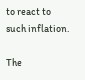to react to such inflation.

The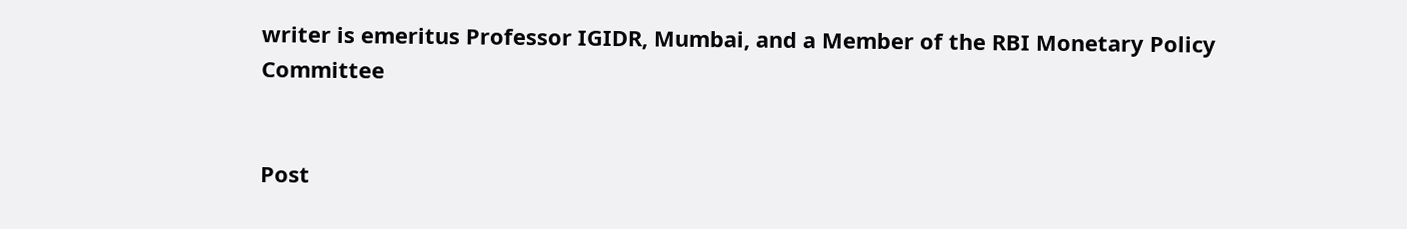writer is emeritus Professor IGIDR, Mumbai, and a Member of the RBI Monetary Policy Committee


Post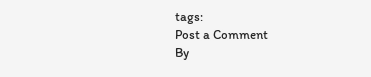tags:
Post a Comment
By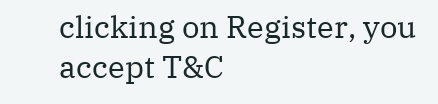clicking on Register, you accept T&C